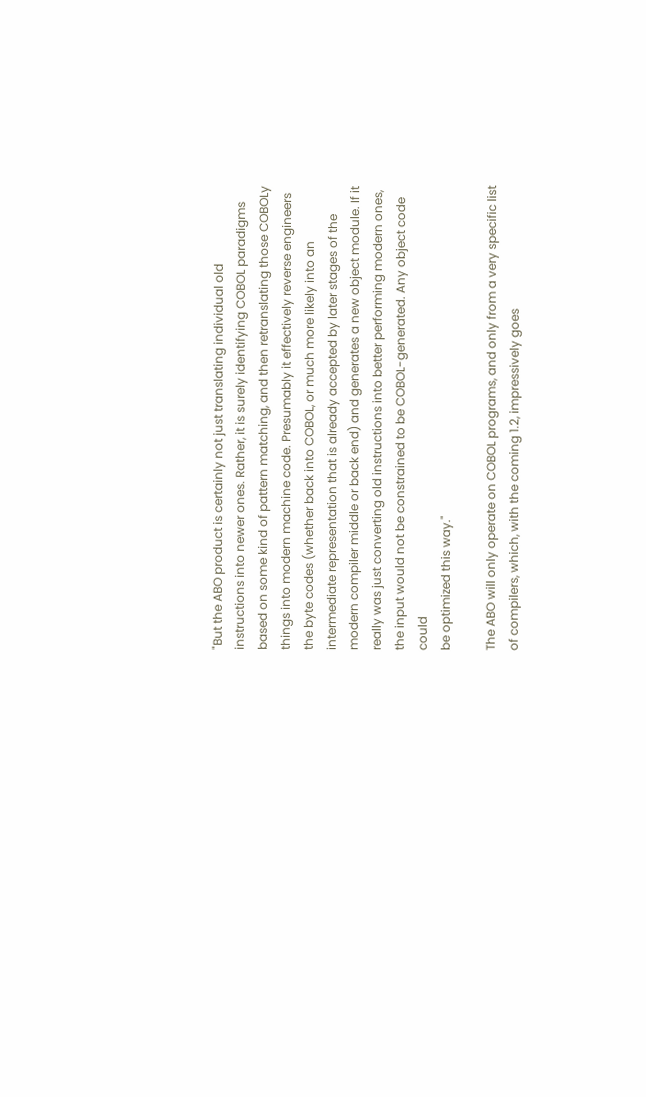"But the ABO product is certainly not just translating individual old
instructions into newer ones. Rather, it is surely identifying COBOL paradigms
based on some kind of pattern matching, and then retranslating those COBOLy
things into modern machine code. Presumably it effectively reverse engineers
the byte codes (whether back into COBOL, or much more likely into an
intermediate representation that is already accepted by later stages of the
modern compiler middle or back end) and generates a new object module. If it
really was just converting old instructions into better performing modern ones,
the input would not be constrained to be COBOL-generated. Any object code could
be optimized this way."

The ABO will only operate on COBOL programs, and only from a very specific list
of compilers, which, with the coming 1.2, impressively goes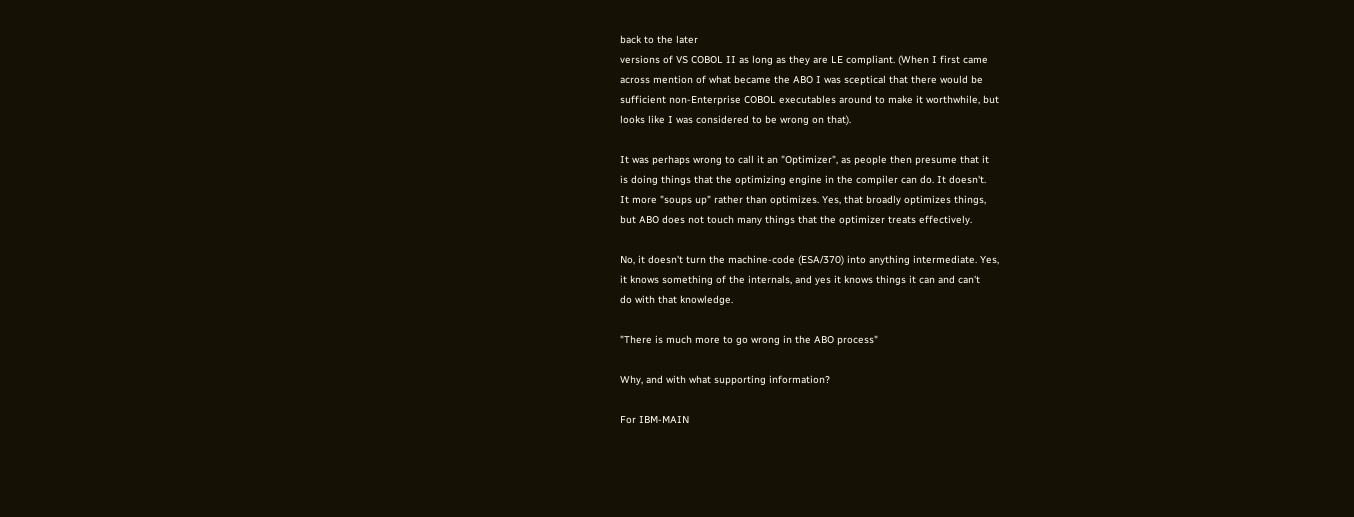back to the later
versions of VS COBOL II as long as they are LE compliant. (When I first came
across mention of what became the ABO I was sceptical that there would be
sufficient non-Enterprise COBOL executables around to make it worthwhile, but
looks like I was considered to be wrong on that).

It was perhaps wrong to call it an "Optimizer", as people then presume that it
is doing things that the optimizing engine in the compiler can do. It doesn't.
It more "soups up" rather than optimizes. Yes, that broadly optimizes things,
but ABO does not touch many things that the optimizer treats effectively.

No, it doesn't turn the machine-code (ESA/370) into anything intermediate. Yes,
it knows something of the internals, and yes it knows things it can and can't
do with that knowledge.

"There is much more to go wrong in the ABO process"

Why, and with what supporting information?

For IBM-MAIN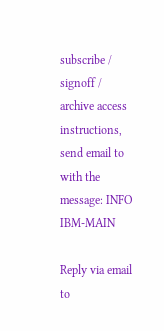subscribe / signoff / archive access instructions,
send email to with the message: INFO IBM-MAIN

Reply via email to